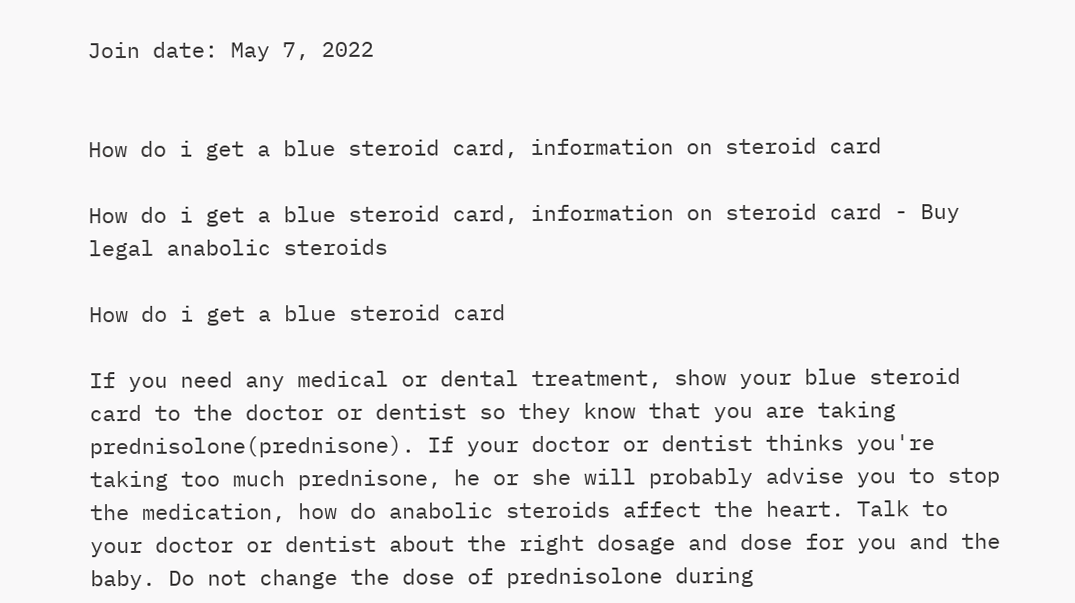Join date: May 7, 2022


How do i get a blue steroid card, information on steroid card

How do i get a blue steroid card, information on steroid card - Buy legal anabolic steroids

How do i get a blue steroid card

If you need any medical or dental treatment, show your blue steroid card to the doctor or dentist so they know that you are taking prednisolone(prednisone). If your doctor or dentist thinks you're taking too much prednisone, he or she will probably advise you to stop the medication, how do anabolic steroids affect the heart. Talk to your doctor or dentist about the right dosage and dose for you and the baby. Do not change the dose of prednisolone during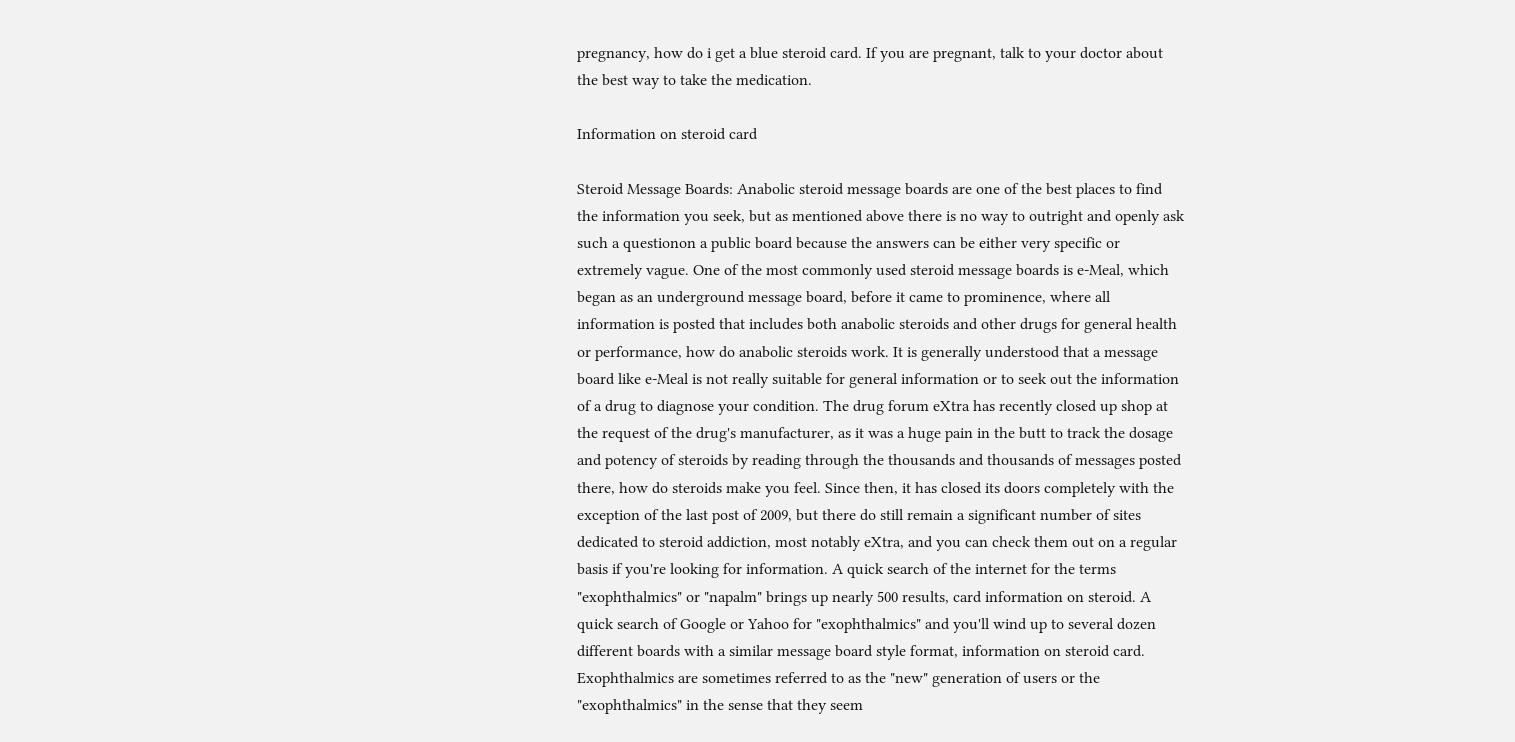pregnancy, how do i get a blue steroid card. If you are pregnant, talk to your doctor about the best way to take the medication.

Information on steroid card

Steroid Message Boards: Anabolic steroid message boards are one of the best places to find the information you seek, but as mentioned above there is no way to outright and openly ask such a questionon a public board because the answers can be either very specific or extremely vague. One of the most commonly used steroid message boards is e-Meal, which began as an underground message board, before it came to prominence, where all information is posted that includes both anabolic steroids and other drugs for general health or performance, how do anabolic steroids work. It is generally understood that a message board like e-Meal is not really suitable for general information or to seek out the information of a drug to diagnose your condition. The drug forum eXtra has recently closed up shop at the request of the drug's manufacturer, as it was a huge pain in the butt to track the dosage and potency of steroids by reading through the thousands and thousands of messages posted there, how do steroids make you feel. Since then, it has closed its doors completely with the exception of the last post of 2009, but there do still remain a significant number of sites dedicated to steroid addiction, most notably eXtra, and you can check them out on a regular basis if you're looking for information. A quick search of the internet for the terms "exophthalmics" or "napalm" brings up nearly 500 results, card information on steroid. A quick search of Google or Yahoo for "exophthalmics" and you'll wind up to several dozen different boards with a similar message board style format, information on steroid card. Exophthalmics are sometimes referred to as the "new" generation of users or the "exophthalmics" in the sense that they seem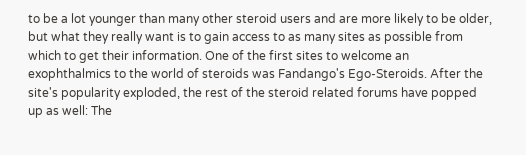to be a lot younger than many other steroid users and are more likely to be older, but what they really want is to gain access to as many sites as possible from which to get their information. One of the first sites to welcome an exophthalmics to the world of steroids was Fandango's Ego-Steroids. After the site's popularity exploded, the rest of the steroid related forums have popped up as well: The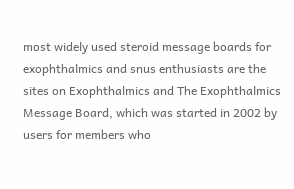most widely used steroid message boards for exophthalmics and snus enthusiasts are the sites on Exophthalmics and The Exophthalmics Message Board, which was started in 2002 by users for members who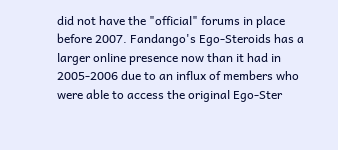did not have the "official" forums in place before 2007. Fandango's Ego-Steroids has a larger online presence now than it had in 2005-2006 due to an influx of members who were able to access the original Ego-Ster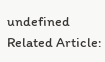undefined Related Article: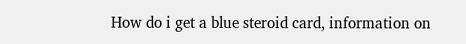How do i get a blue steroid card, information on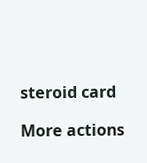steroid card

More actions